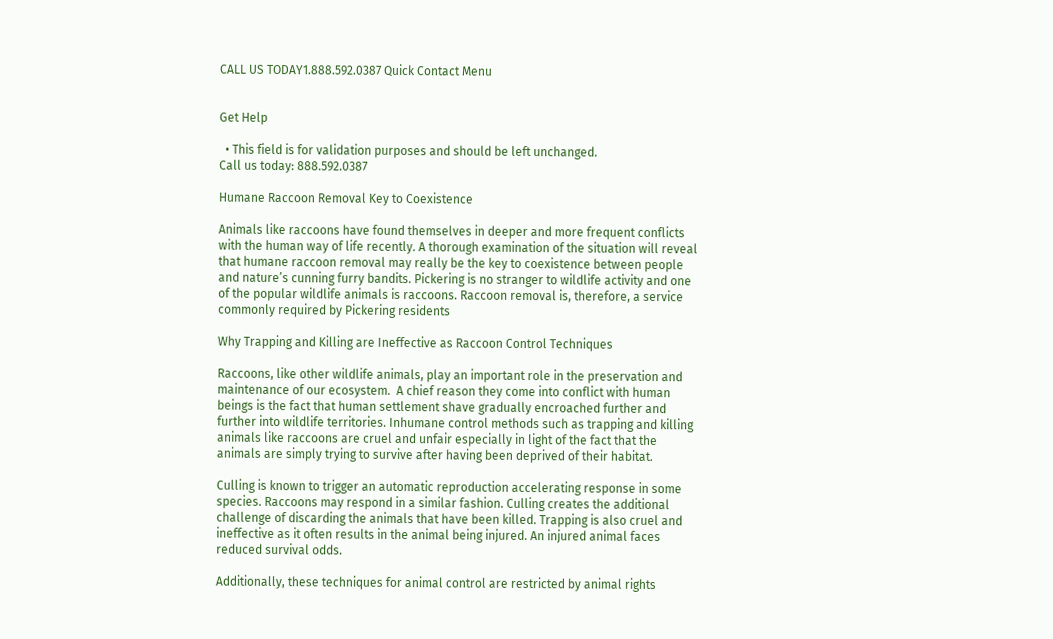CALL US TODAY1.888.592.0387 Quick Contact Menu


Get Help

  • This field is for validation purposes and should be left unchanged.
Call us today: 888.592.0387

Humane Raccoon Removal Key to Coexistence

Animals like raccoons have found themselves in deeper and more frequent conflicts with the human way of life recently. A thorough examination of the situation will reveal that humane raccoon removal may really be the key to coexistence between people and nature’s cunning furry bandits. Pickering is no stranger to wildlife activity and one of the popular wildlife animals is raccoons. Raccoon removal is, therefore, a service commonly required by Pickering residents

Why Trapping and Killing are Ineffective as Raccoon Control Techniques

Raccoons, like other wildlife animals, play an important role in the preservation and maintenance of our ecosystem.  A chief reason they come into conflict with human beings is the fact that human settlement shave gradually encroached further and further into wildlife territories. Inhumane control methods such as trapping and killing animals like raccoons are cruel and unfair especially in light of the fact that the animals are simply trying to survive after having been deprived of their habitat.

Culling is known to trigger an automatic reproduction accelerating response in some species. Raccoons may respond in a similar fashion. Culling creates the additional challenge of discarding the animals that have been killed. Trapping is also cruel and ineffective as it often results in the animal being injured. An injured animal faces reduced survival odds.

Additionally, these techniques for animal control are restricted by animal rights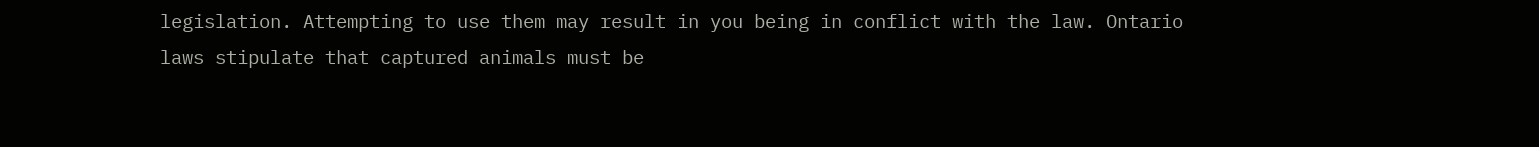legislation. Attempting to use them may result in you being in conflict with the law. Ontario laws stipulate that captured animals must be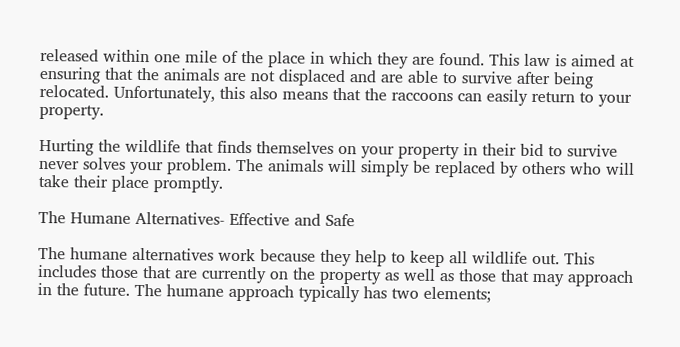released within one mile of the place in which they are found. This law is aimed at ensuring that the animals are not displaced and are able to survive after being relocated. Unfortunately, this also means that the raccoons can easily return to your property.

Hurting the wildlife that finds themselves on your property in their bid to survive never solves your problem. The animals will simply be replaced by others who will take their place promptly.

The Humane Alternatives- Effective and Safe

The humane alternatives work because they help to keep all wildlife out. This includes those that are currently on the property as well as those that may approach in the future. The humane approach typically has two elements;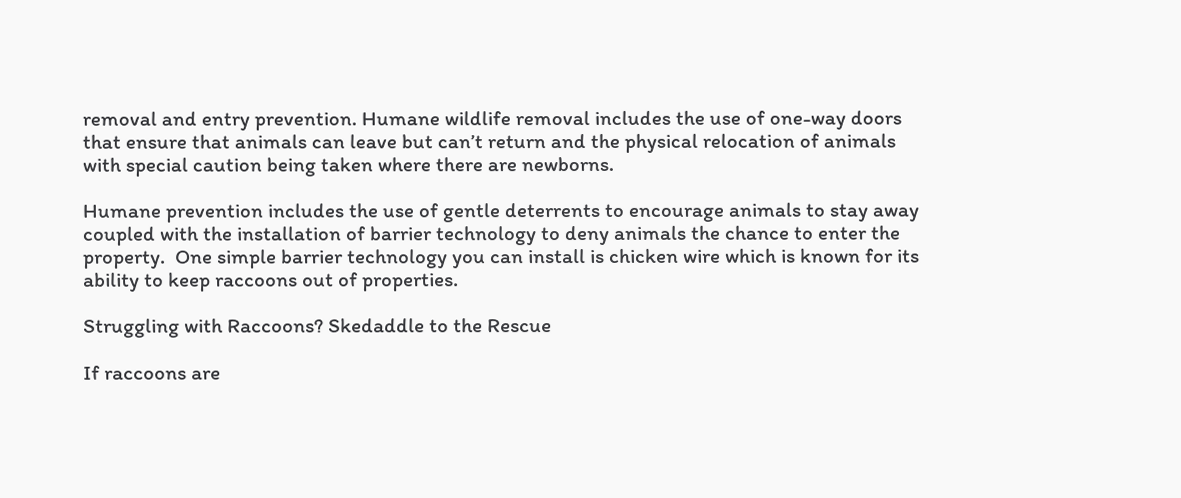removal and entry prevention. Humane wildlife removal includes the use of one-way doors that ensure that animals can leave but can’t return and the physical relocation of animals with special caution being taken where there are newborns.

Humane prevention includes the use of gentle deterrents to encourage animals to stay away coupled with the installation of barrier technology to deny animals the chance to enter the property.  One simple barrier technology you can install is chicken wire which is known for its ability to keep raccoons out of properties.

Struggling with Raccoons? Skedaddle to the Rescue

If raccoons are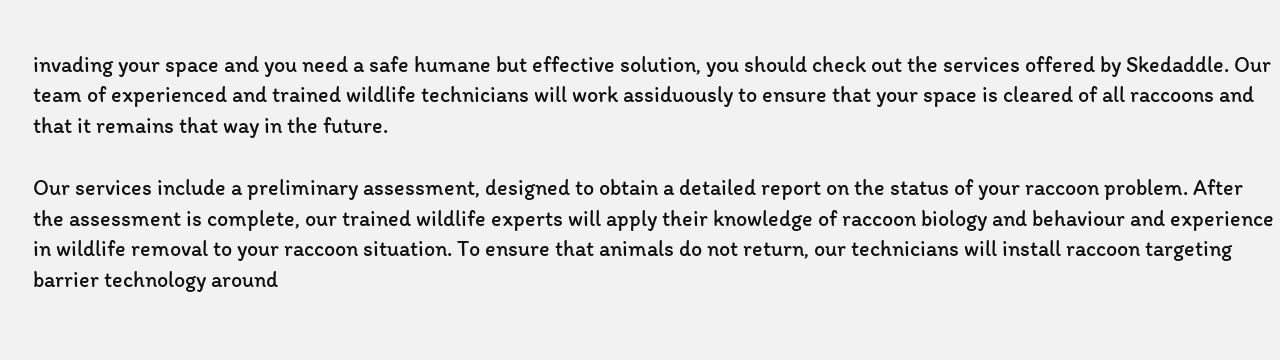invading your space and you need a safe humane but effective solution, you should check out the services offered by Skedaddle. Our team of experienced and trained wildlife technicians will work assiduously to ensure that your space is cleared of all raccoons and that it remains that way in the future.

Our services include a preliminary assessment, designed to obtain a detailed report on the status of your raccoon problem. After the assessment is complete, our trained wildlife experts will apply their knowledge of raccoon biology and behaviour and experience in wildlife removal to your raccoon situation. To ensure that animals do not return, our technicians will install raccoon targeting barrier technology around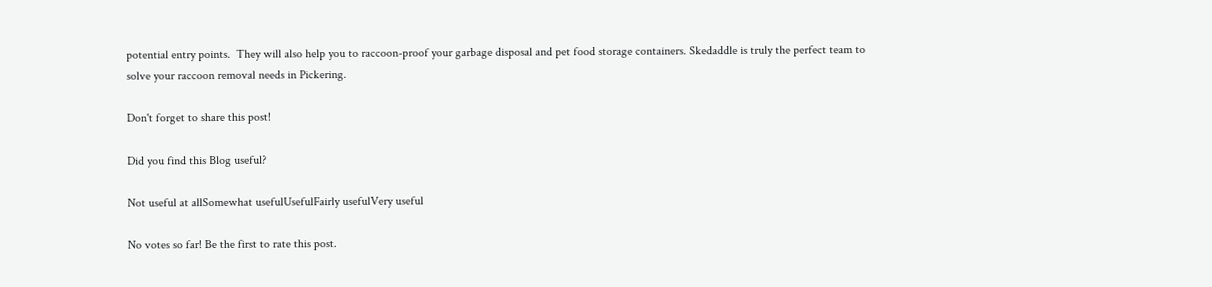potential entry points.  They will also help you to raccoon-proof your garbage disposal and pet food storage containers. Skedaddle is truly the perfect team to solve your raccoon removal needs in Pickering.

Don't forget to share this post!

Did you find this Blog useful?

Not useful at allSomewhat usefulUsefulFairly usefulVery useful

No votes so far! Be the first to rate this post.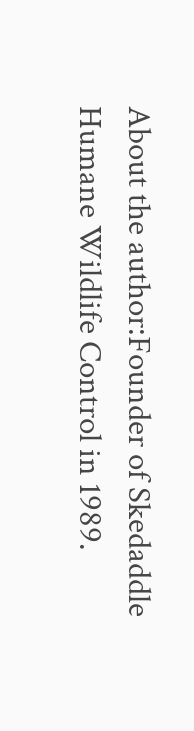About the author:Founder of Skedaddle Humane Wildlife Control in 1989.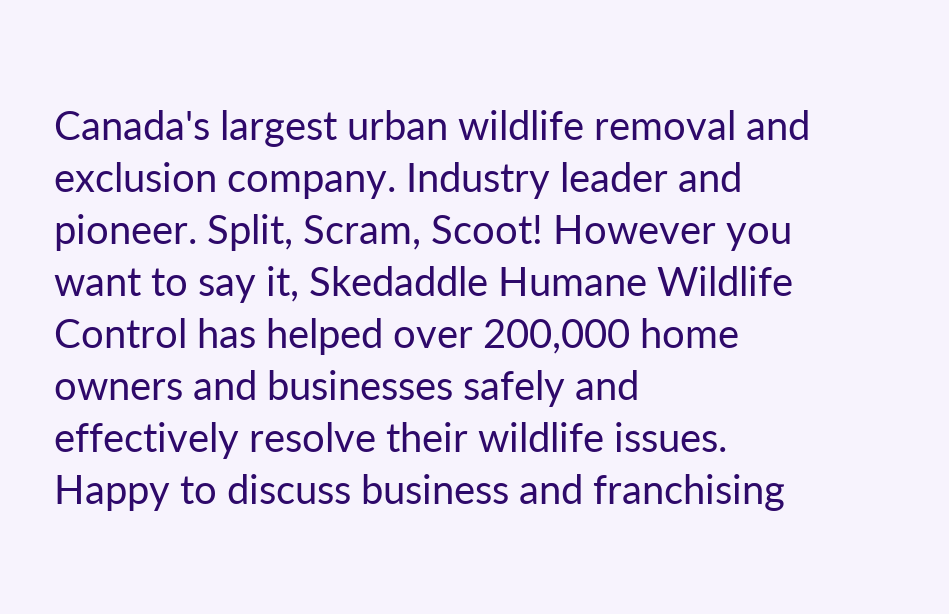Canada's largest urban wildlife removal and exclusion company. Industry leader and pioneer. Split, Scram, Scoot! However you want to say it, Skedaddle Humane Wildlife Control has helped over 200,000 home owners and businesses safely and effectively resolve their wildlife issues. Happy to discuss business and franchising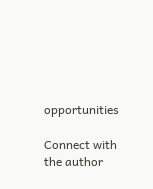opportunities

Connect with the author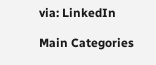via: LinkedIn

Main Categories